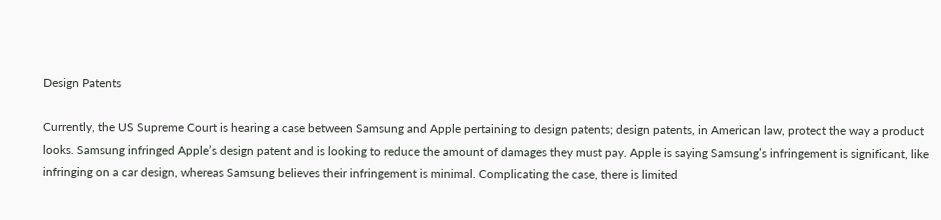Design Patents

Currently, the US Supreme Court is hearing a case between Samsung and Apple pertaining to design patents; design patents, in American law, protect the way a product looks. Samsung infringed Apple’s design patent and is looking to reduce the amount of damages they must pay. Apple is saying Samsung’s infringement is significant, like infringing on a car design, whereas Samsung believes their infringement is minimal. Complicating the case, there is limited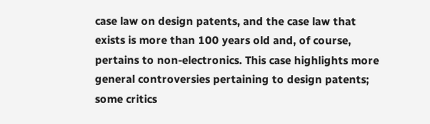case law on design patents, and the case law that exists is more than 100 years old and, of course, pertains to non-electronics. This case highlights more general controversies pertaining to design patents; some critics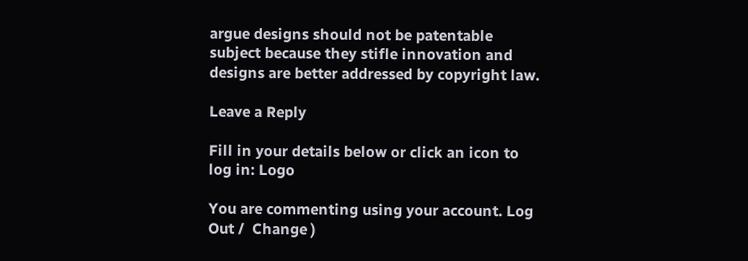argue designs should not be patentable subject because they stifle innovation and designs are better addressed by copyright law.

Leave a Reply

Fill in your details below or click an icon to log in: Logo

You are commenting using your account. Log Out /  Change )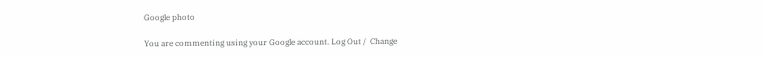Google photo

You are commenting using your Google account. Log Out /  Change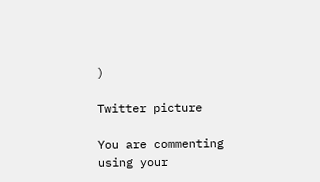)

Twitter picture

You are commenting using your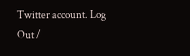Twitter account. Log Out /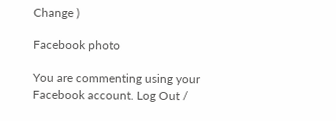Change )

Facebook photo

You are commenting using your Facebook account. Log Out /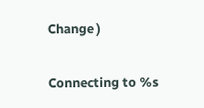Change )

Connecting to %s